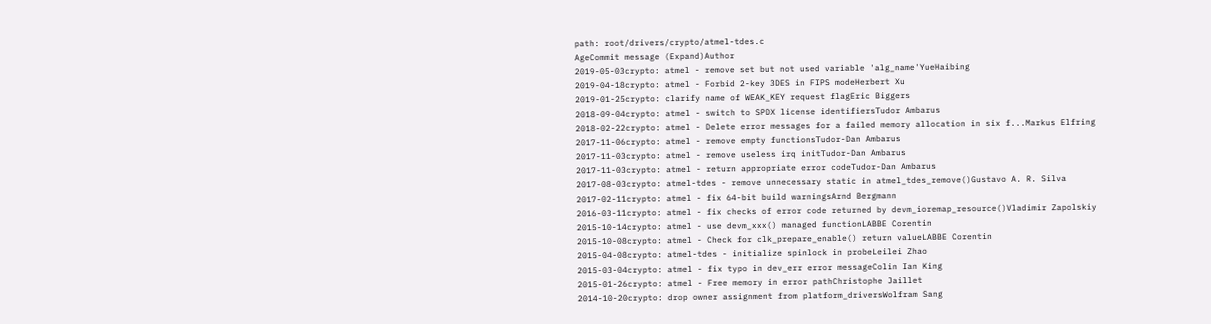path: root/drivers/crypto/atmel-tdes.c
AgeCommit message (Expand)Author
2019-05-03crypto: atmel - remove set but not used variable 'alg_name'YueHaibing
2019-04-18crypto: atmel - Forbid 2-key 3DES in FIPS modeHerbert Xu
2019-01-25crypto: clarify name of WEAK_KEY request flagEric Biggers
2018-09-04crypto: atmel - switch to SPDX license identifiersTudor Ambarus
2018-02-22crypto: atmel - Delete error messages for a failed memory allocation in six f...Markus Elfring
2017-11-06crypto: atmel - remove empty functionsTudor-Dan Ambarus
2017-11-03crypto: atmel - remove useless irq initTudor-Dan Ambarus
2017-11-03crypto: atmel - return appropriate error codeTudor-Dan Ambarus
2017-08-03crypto: atmel-tdes - remove unnecessary static in atmel_tdes_remove()Gustavo A. R. Silva
2017-02-11crypto: atmel - fix 64-bit build warningsArnd Bergmann
2016-03-11crypto: atmel - fix checks of error code returned by devm_ioremap_resource()Vladimir Zapolskiy
2015-10-14crypto: atmel - use devm_xxx() managed functionLABBE Corentin
2015-10-08crypto: atmel - Check for clk_prepare_enable() return valueLABBE Corentin
2015-04-08crypto: atmel-tdes - initialize spinlock in probeLeilei Zhao
2015-03-04crypto: atmel - fix typo in dev_err error messageColin Ian King
2015-01-26crypto: atmel - Free memory in error pathChristophe Jaillet
2014-10-20crypto: drop owner assignment from platform_driversWolfram Sang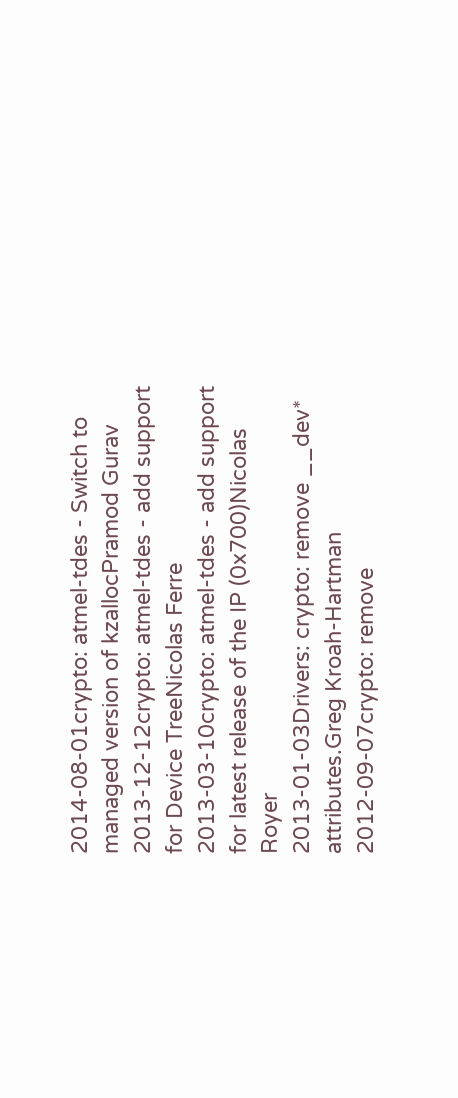2014-08-01crypto: atmel-tdes - Switch to managed version of kzallocPramod Gurav
2013-12-12crypto: atmel-tdes - add support for Device TreeNicolas Ferre
2013-03-10crypto: atmel-tdes - add support for latest release of the IP (0x700)Nicolas Royer
2013-01-03Drivers: crypto: remove __dev* attributes.Greg Kroah-Hartman
2012-09-07crypto: remove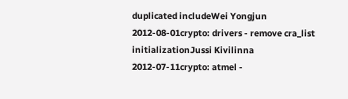duplicated includeWei Yongjun
2012-08-01crypto: drivers - remove cra_list initializationJussi Kivilinna
2012-07-11crypto: atmel -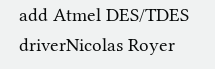add Atmel DES/TDES driverNicolas Royer